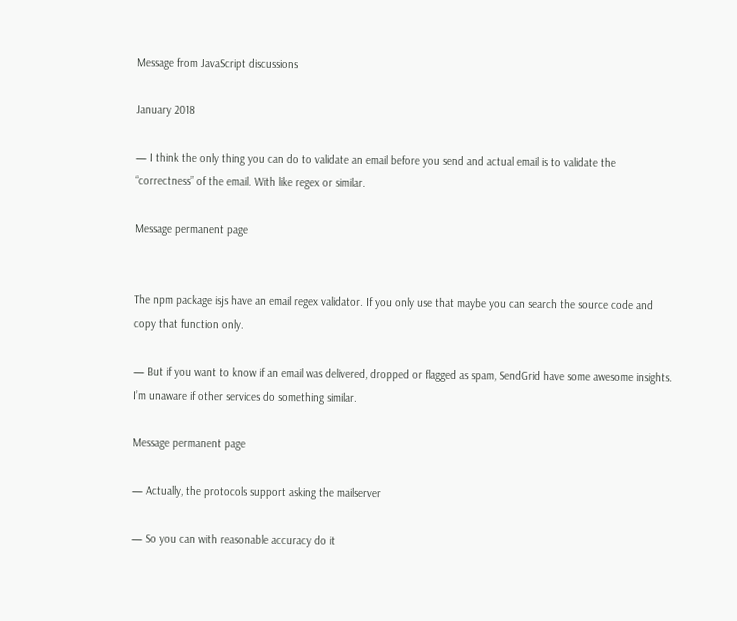Message from JavaScript discussions

January 2018

— I think the only thing you can do to validate an email before you send and actual email is to validate the “correctness” of the email. With like regex or similar.

Message permanent page


The npm package isjs have an email regex validator. If you only use that maybe you can search the source code and copy that function only.

— But if you want to know if an email was delivered, dropped or flagged as spam, SendGrid have some awesome insights. I’m unaware if other services do something similar.

Message permanent page

— Actually, the protocols support asking the mailserver

— So you can with reasonable accuracy do it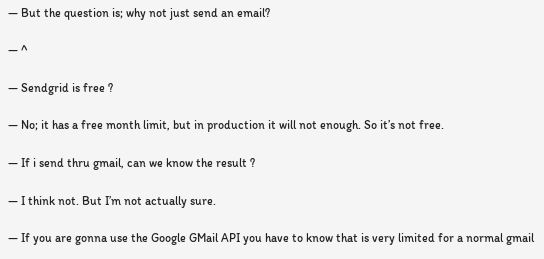— But the question is; why not just send an email?

— ^

— Sendgrid is free ?

— No; it has a free month limit, but in production it will not enough. So it’s not free.

— If i send thru gmail, can we know the result ?

— I think not. But I’m not actually sure.

— If you are gonna use the Google GMail API you have to know that is very limited for a normal gmail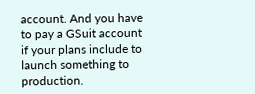account. And you have to pay a GSuit account if your plans include to launch something to production.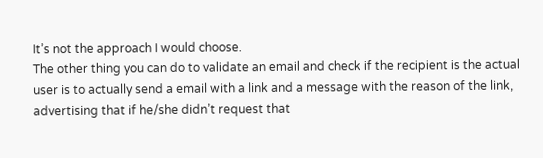It’s not the approach I would choose.
The other thing you can do to validate an email and check if the recipient is the actual user is to actually send a email with a link and a message with the reason of the link, advertising that if he/she didn’t request that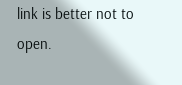link is better not to open.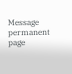Message permanent page